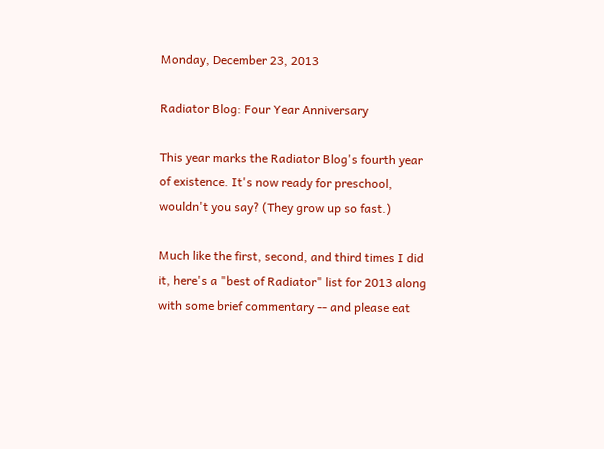Monday, December 23, 2013

Radiator Blog: Four Year Anniversary

This year marks the Radiator Blog's fourth year of existence. It's now ready for preschool, wouldn't you say? (They grow up so fast.)

Much like the first, second, and third times I did it, here's a "best of Radiator" list for 2013 along with some brief commentary -- and please eat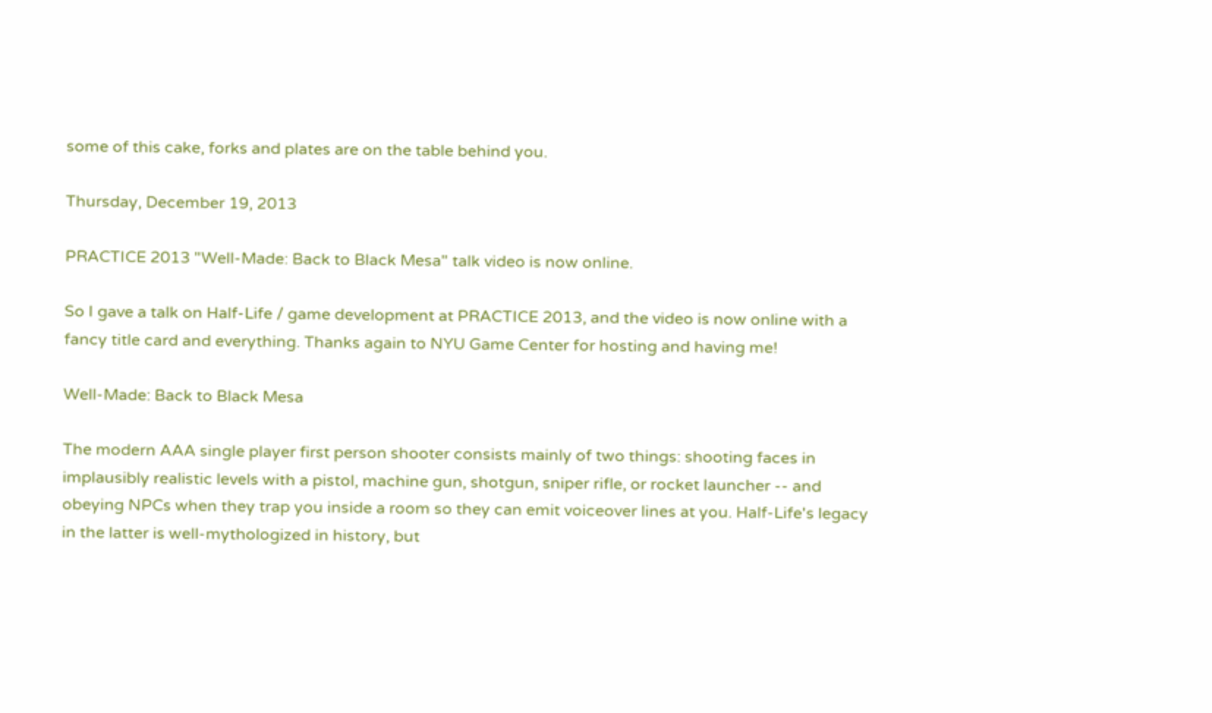some of this cake, forks and plates are on the table behind you.

Thursday, December 19, 2013

PRACTICE 2013 "Well-Made: Back to Black Mesa" talk video is now online.

So I gave a talk on Half-Life / game development at PRACTICE 2013, and the video is now online with a fancy title card and everything. Thanks again to NYU Game Center for hosting and having me!

Well-Made: Back to Black Mesa

The modern AAA single player first person shooter consists mainly of two things: shooting faces in implausibly realistic levels with a pistol, machine gun, shotgun, sniper rifle, or rocket launcher -- and obeying NPCs when they trap you inside a room so they can emit voiceover lines at you. Half-Life's legacy in the latter is well-mythologized in history, but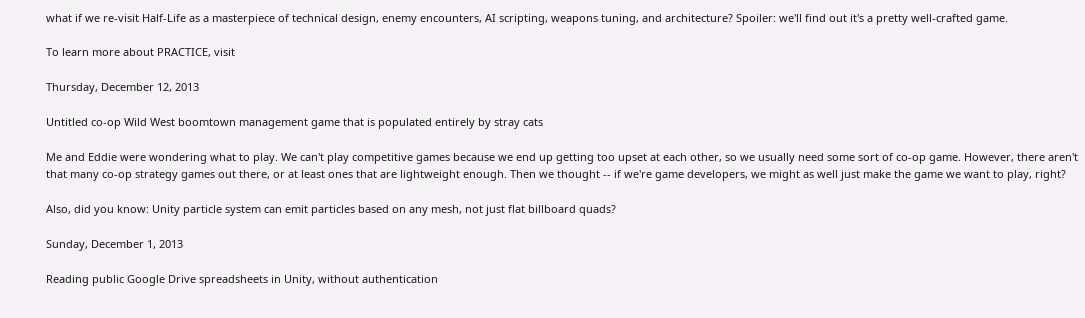what if we re-visit Half-Life as a masterpiece of technical design, enemy encounters, AI scripting, weapons tuning, and architecture? Spoiler: we'll find out it's a pretty well-crafted game.

To learn more about PRACTICE, visit

Thursday, December 12, 2013

Untitled co-op Wild West boomtown management game that is populated entirely by stray cats

Me and Eddie were wondering what to play. We can't play competitive games because we end up getting too upset at each other, so we usually need some sort of co-op game. However, there aren't that many co-op strategy games out there, or at least ones that are lightweight enough. Then we thought -- if we're game developers, we might as well just make the game we want to play, right?

Also, did you know: Unity particle system can emit particles based on any mesh, not just flat billboard quads?

Sunday, December 1, 2013

Reading public Google Drive spreadsheets in Unity, without authentication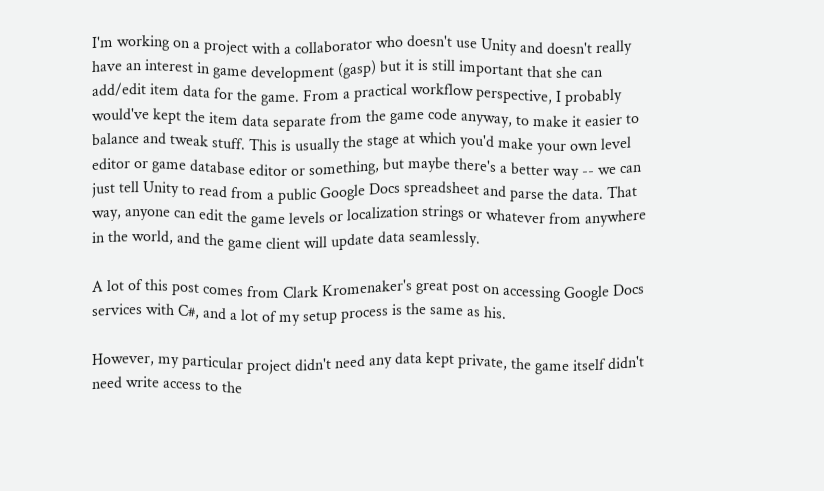I'm working on a project with a collaborator who doesn't use Unity and doesn't really have an interest in game development (gasp) but it is still important that she can add/edit item data for the game. From a practical workflow perspective, I probably would've kept the item data separate from the game code anyway, to make it easier to balance and tweak stuff. This is usually the stage at which you'd make your own level editor or game database editor or something, but maybe there's a better way -- we can just tell Unity to read from a public Google Docs spreadsheet and parse the data. That way, anyone can edit the game levels or localization strings or whatever from anywhere in the world, and the game client will update data seamlessly.

A lot of this post comes from Clark Kromenaker's great post on accessing Google Docs services with C#, and a lot of my setup process is the same as his.

However, my particular project didn't need any data kept private, the game itself didn't need write access to the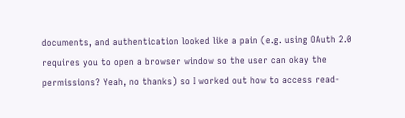documents, and authentication looked like a pain (e.g. using OAuth 2.0 requires you to open a browser window so the user can okay the permissions? Yeah, no thanks) so I worked out how to access read-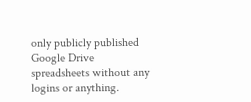only publicly published Google Drive spreadsheets without any logins or anything.